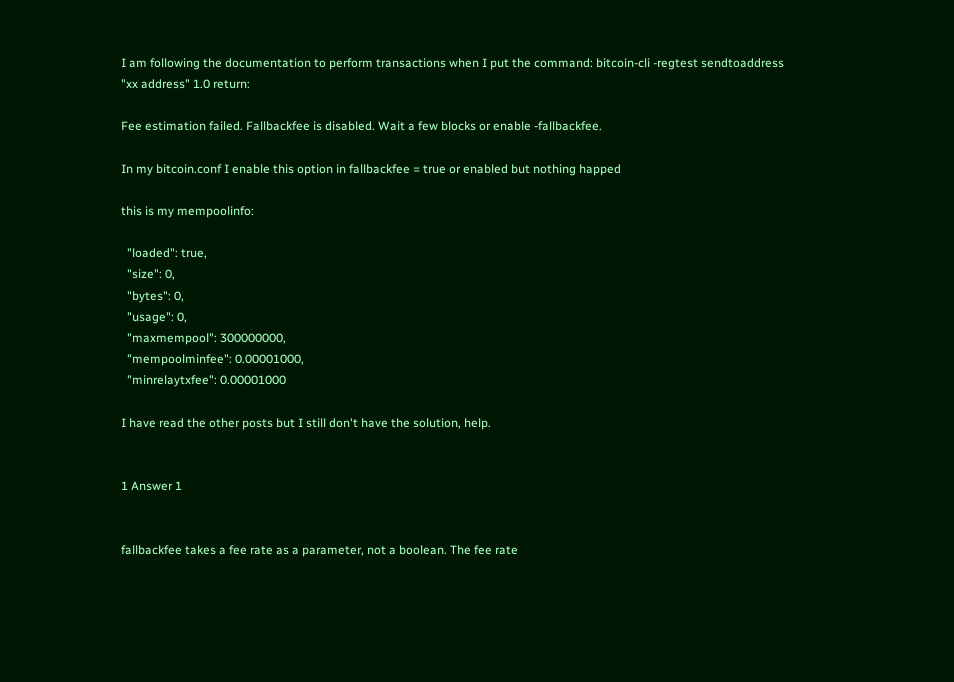I am following the documentation to perform transactions when I put the command: bitcoin-cli -regtest sendtoaddress "xx address" 1.0 return:

Fee estimation failed. Fallbackfee is disabled. Wait a few blocks or enable -fallbackfee.

In my bitcoin.conf I enable this option in fallbackfee = true or enabled but nothing happed

this is my mempoolinfo:

  "loaded": true,
  "size": 0,
  "bytes": 0,
  "usage": 0,
  "maxmempool": 300000000,
  "mempoolminfee": 0.00001000,
  "minrelaytxfee": 0.00001000

I have read the other posts but I still don't have the solution, help.


1 Answer 1


fallbackfee takes a fee rate as a parameter, not a boolean. The fee rate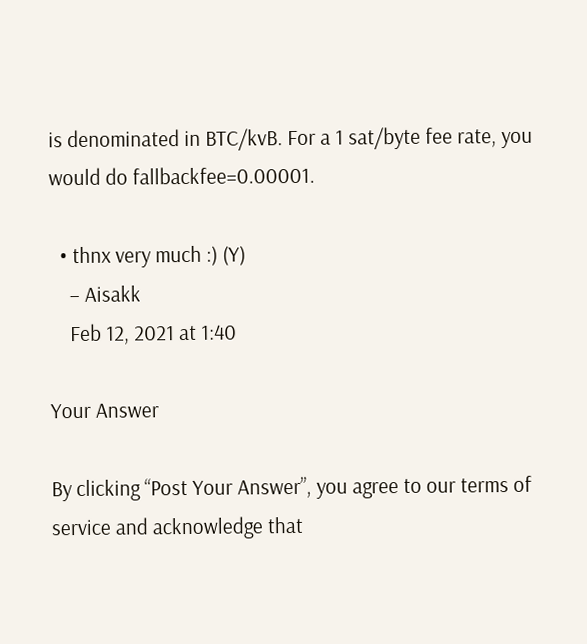is denominated in BTC/kvB. For a 1 sat/byte fee rate, you would do fallbackfee=0.00001.

  • thnx very much :) (Y)
    – Aisakk
    Feb 12, 2021 at 1:40

Your Answer

By clicking “Post Your Answer”, you agree to our terms of service and acknowledge that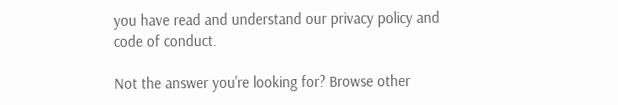you have read and understand our privacy policy and code of conduct.

Not the answer you're looking for? Browse other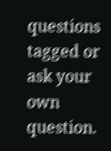questions tagged or ask your own question.